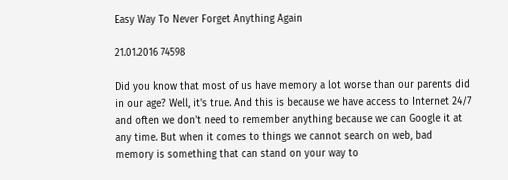Easy Way To Never Forget Anything Again

21.01.2016 74598

Did you know that most of us have memory a lot worse than our parents did in our age? Well, it's true. And this is because we have access to Internet 24/7 and often we don't need to remember anything because we can Google it at any time. But when it comes to things we cannot search on web, bad memory is something that can stand on your way to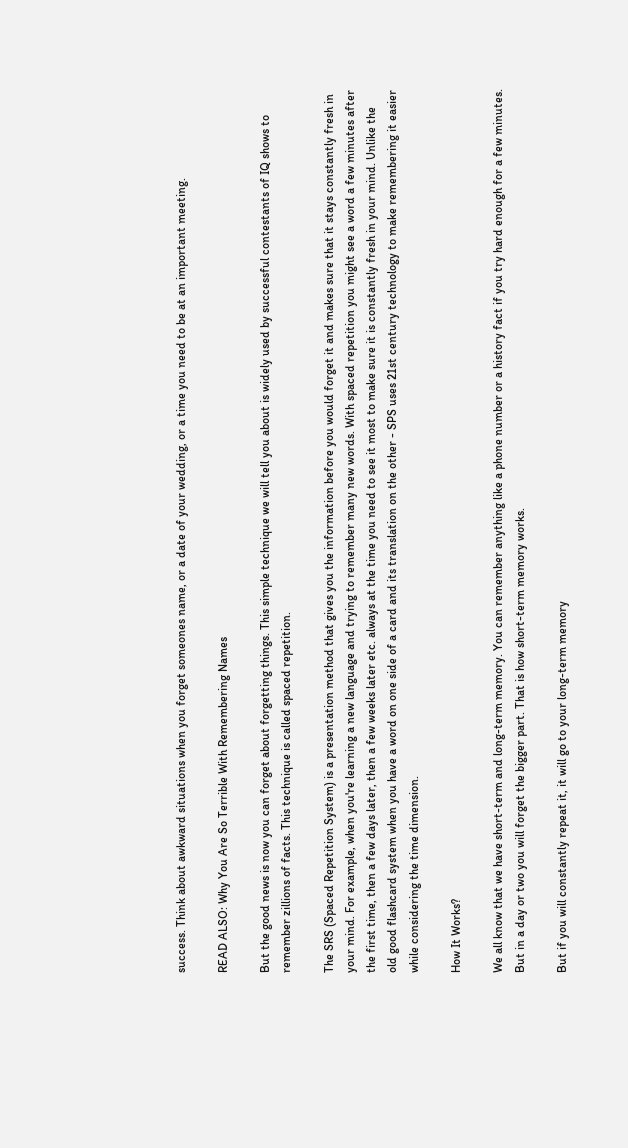success. Think about awkward situations when you forget someones name, or a date of your wedding, or a time you need to be at an important meeting.

READ ALSO: Why You Are So Terrible With Remembering Names

But the good news is now you can forget about forgetting things. This simple technique we will tell you about is widely used by successful contestants of IQ shows to remember zillions of facts. This technique is called spaced repetition.

The SRS (Spaced Repetition System) is a presentation method that gives you the information before you would forget it and makes sure that it stays constantly fresh in your mind. For example, when you're learning a new language and trying to remember many new words. With spaced repetition you might see a word a few minutes after the first time, then a few days later, then a few weeks later etc. always at the time you need to see it most to make sure it is constantly fresh in your mind. Unlike the old good flashcard system when you have a word on one side of a card and its translation on the other - SPS uses 21st century technology to make remembering it easier while considering the time dimension.

How It Works?

We all know that we have short-term and long-term memory. You can remember anything like a phone number or a history fact if you try hard enough for a few minutes. But in a day or two you will forget the bigger part. That is how short-term memory works.

But if you will constantly repeat it, it will go to your long-term memory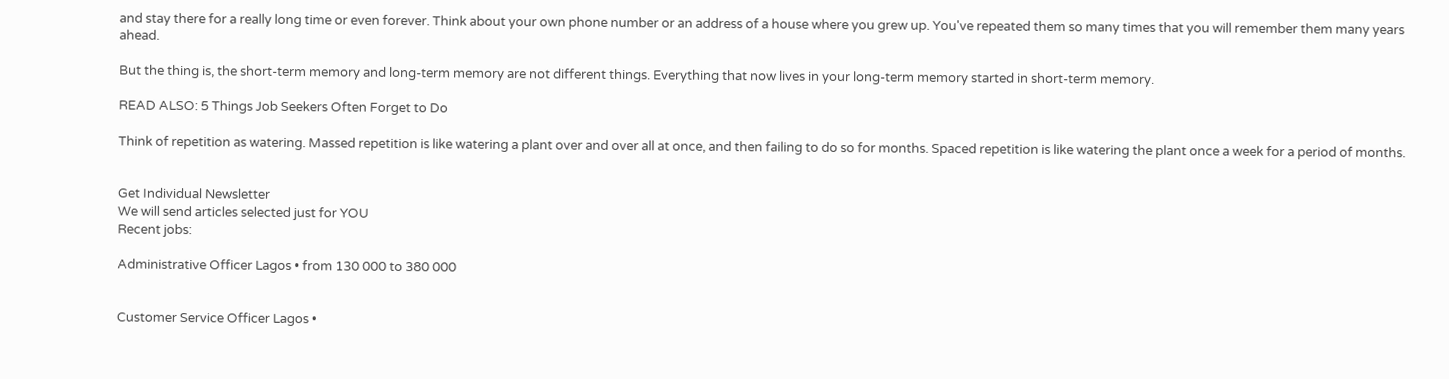and stay there for a really long time or even forever. Think about your own phone number or an address of a house where you grew up. You've repeated them so many times that you will remember them many years ahead.

But the thing is, the short-term memory and long-term memory are not different things. Everything that now lives in your long-term memory started in short-term memory.

READ ALSO: 5 Things Job Seekers Often Forget to Do

Think of repetition as watering. Massed repetition is like watering a plant over and over all at once, and then failing to do so for months. Spaced repetition is like watering the plant once a week for a period of months.


Get Individual Newsletter
We will send articles selected just for YOU
Recent jobs:

Administrative Officer Lagos • from 130 000 to 380 000


Customer Service Officer Lagos •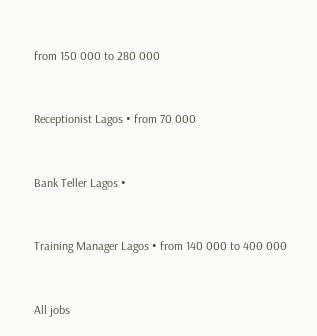from 150 000 to 280 000


Receptionist Lagos • from 70 000


Bank Teller Lagos •


Training Manager Lagos • from 140 000 to 400 000


All jobs